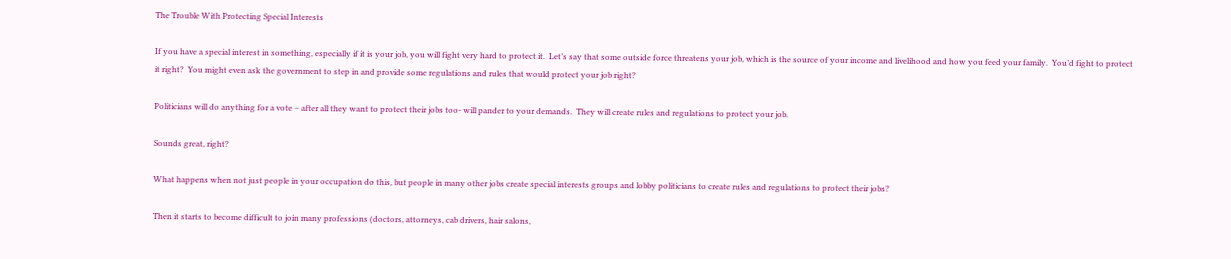The Trouble With Protecting Special Interests

If you have a special interest in something, especially if it is your job, you will fight very hard to protect it.  Let’s say that some outside force threatens your job, which is the source of your income and livelihood and how you feed your family.  You’d fight to protect it right?  You might even ask the government to step in and provide some regulations and rules that would protect your job right?

Politicians will do anything for a vote – after all they want to protect their jobs too- will pander to your demands.  They will create rules and regulations to protect your job.

Sounds great, right?

What happens when not just people in your occupation do this, but people in many other jobs create special interests groups and lobby politicians to create rules and regulations to protect their jobs?

Then it starts to become difficult to join many professions (doctors, attorneys, cab drivers, hair salons,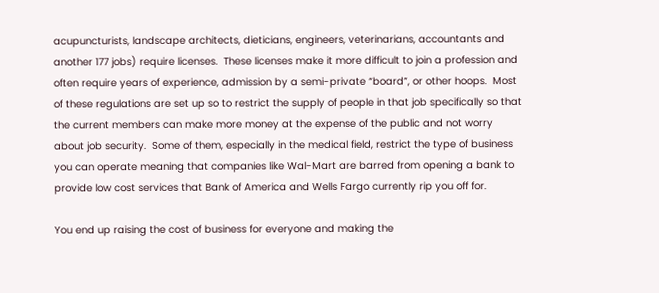acupuncturists, landscape architects, dieticians, engineers, veterinarians, accountants and another 177 jobs) require licenses.  These licenses make it more difficult to join a profession and often require years of experience, admission by a semi-private “board”, or other hoops.  Most of these regulations are set up so to restrict the supply of people in that job specifically so that the current members can make more money at the expense of the public and not worry about job security.  Some of them, especially in the medical field, restrict the type of business you can operate meaning that companies like Wal-Mart are barred from opening a bank to provide low cost services that Bank of America and Wells Fargo currently rip you off for.

You end up raising the cost of business for everyone and making the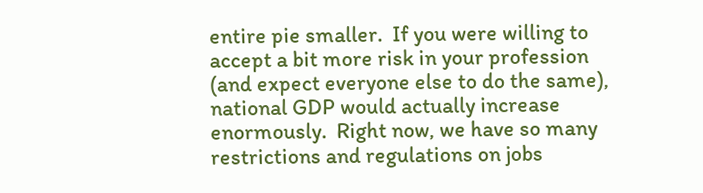entire pie smaller.  If you were willing to accept a bit more risk in your profession (and expect everyone else to do the same), national GDP would actually increase enormously.  Right now, we have so many restrictions and regulations on jobs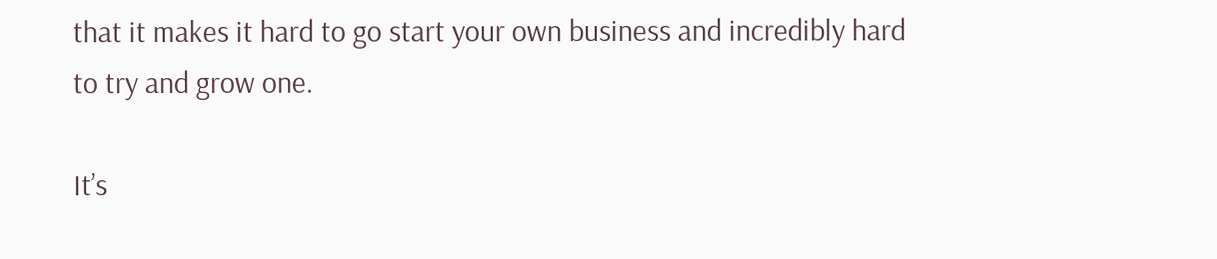that it makes it hard to go start your own business and incredibly hard to try and grow one.

It’s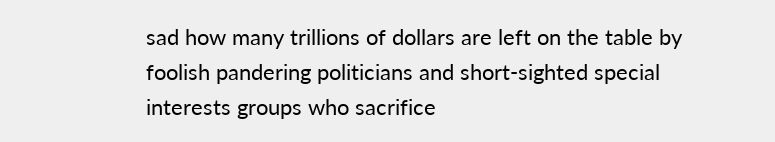sad how many trillions of dollars are left on the table by foolish pandering politicians and short-sighted special interests groups who sacrifice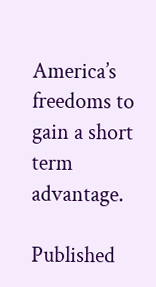America’s freedoms to gain a short term advantage.

Published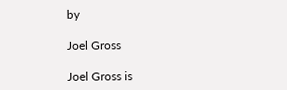by

Joel Gross

Joel Gross is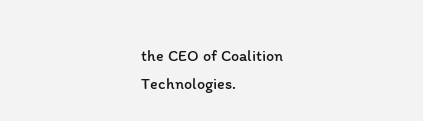the CEO of Coalition Technologies.